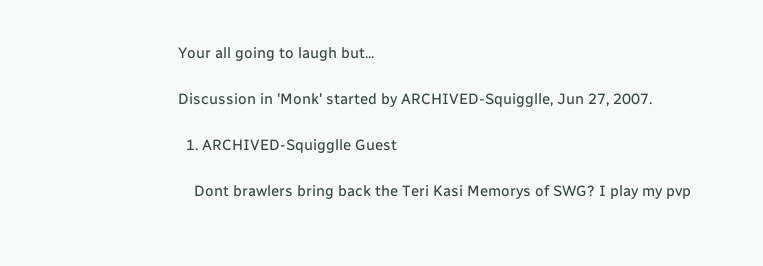Your all going to laugh but...

Discussion in 'Monk' started by ARCHIVED-Squigglle, Jun 27, 2007.

  1. ARCHIVED-Squigglle Guest

    Dont brawlers bring back the Teri Kasi Memorys of SWG? I play my pvp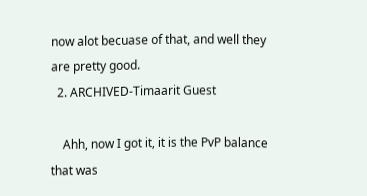now alot becuase of that, and well they are pretty good.
  2. ARCHIVED-Timaarit Guest

    Ahh, now I got it, it is the PvP balance that was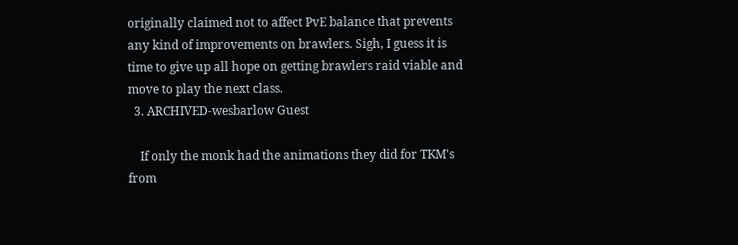originally claimed not to affect PvE balance that prevents any kind of improvements on brawlers. Sigh, I guess it is time to give up all hope on getting brawlers raid viable and move to play the next class.
  3. ARCHIVED-wesbarlow Guest

    If only the monk had the animations they did for TKM's from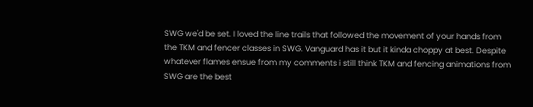SWG we'd be set. I loved the line trails that followed the movement of your hands from the TKM and fencer classes in SWG. Vanguard has it but it kinda choppy at best. Despite whatever flames ensue from my comments i still think TKM and fencing animations from SWG are the best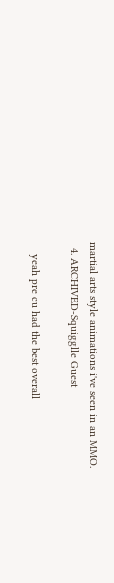martial arts style animations i've seen in an MMO.
  4. ARCHIVED-Squigglle Guest

    yeah pre cu had the best overall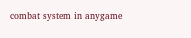combat system in anygame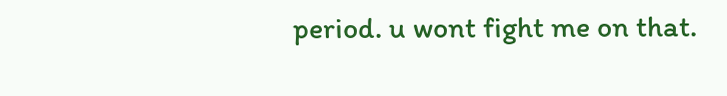period. u wont fight me on that.